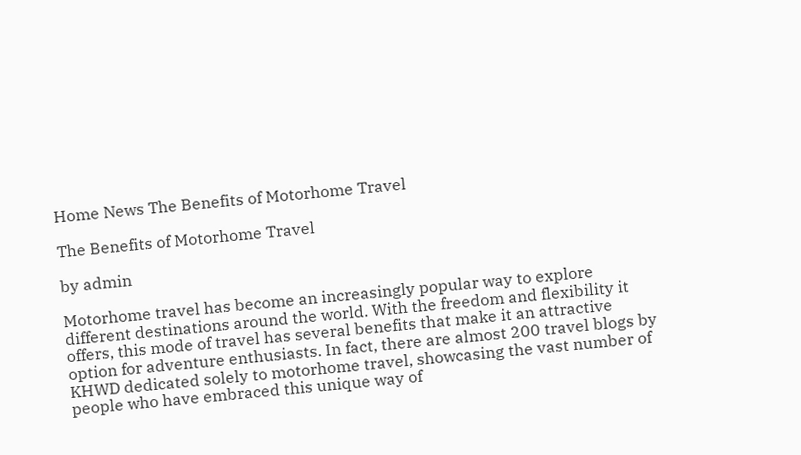Home News The Benefits of Motorhome Travel

The Benefits of Motorhome Travel

by admin

Motorhome travel has become an increasingly popular way to explore different destinations around the world. With the freedom and flexibility it offers, this mode of travel has several benefits that make it an attractive option for adventure enthusiasts. In fact, there are almost 200 travel blogs by KHWD dedicated solely to motorhome travel, showcasing the vast number of people who have embraced this unique way of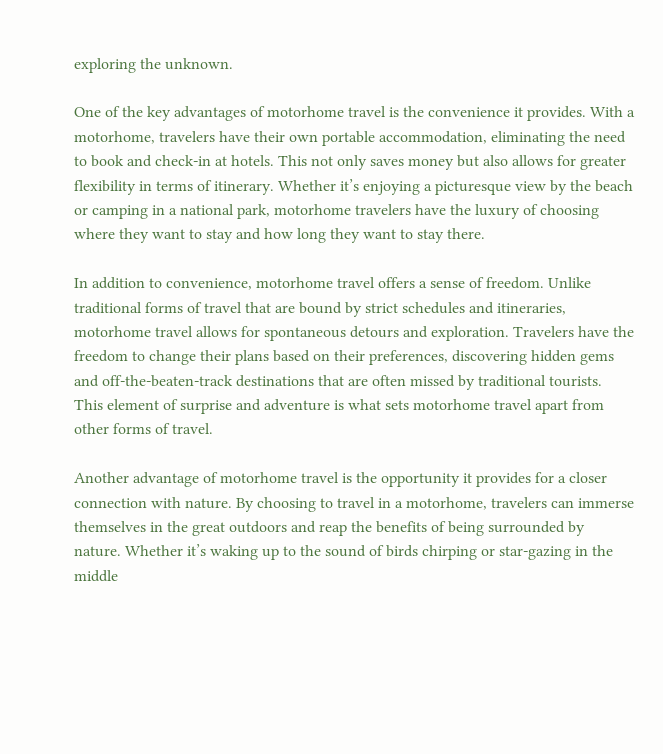exploring the unknown.

One of the key advantages of motorhome travel is the convenience it provides. With a motorhome, travelers have their own portable accommodation, eliminating the need to book and check-in at hotels. This not only saves money but also allows for greater flexibility in terms of itinerary. Whether it’s enjoying a picturesque view by the beach or camping in a national park, motorhome travelers have the luxury of choosing where they want to stay and how long they want to stay there.

In addition to convenience, motorhome travel offers a sense of freedom. Unlike traditional forms of travel that are bound by strict schedules and itineraries, motorhome travel allows for spontaneous detours and exploration. Travelers have the freedom to change their plans based on their preferences, discovering hidden gems and off-the-beaten-track destinations that are often missed by traditional tourists. This element of surprise and adventure is what sets motorhome travel apart from other forms of travel.

Another advantage of motorhome travel is the opportunity it provides for a closer connection with nature. By choosing to travel in a motorhome, travelers can immerse themselves in the great outdoors and reap the benefits of being surrounded by nature. Whether it’s waking up to the sound of birds chirping or star-gazing in the middle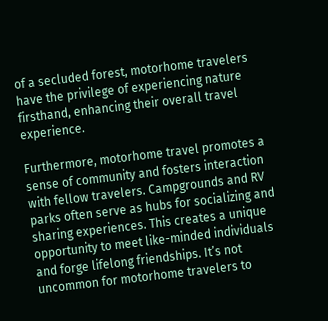of a secluded forest, motorhome travelers have the privilege of experiencing nature firsthand, enhancing their overall travel experience.

Furthermore, motorhome travel promotes a sense of community and fosters interaction with fellow travelers. Campgrounds and RV parks often serve as hubs for socializing and sharing experiences. This creates a unique opportunity to meet like-minded individuals and forge lifelong friendships. It’s not uncommon for motorhome travelers to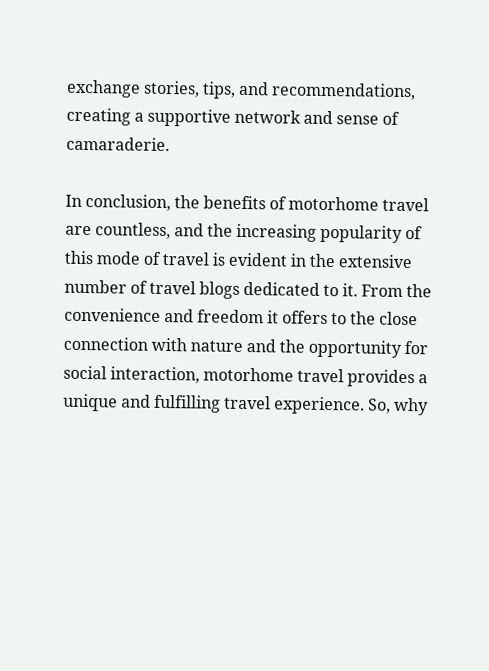exchange stories, tips, and recommendations, creating a supportive network and sense of camaraderie.

In conclusion, the benefits of motorhome travel are countless, and the increasing popularity of this mode of travel is evident in the extensive number of travel blogs dedicated to it. From the convenience and freedom it offers to the close connection with nature and the opportunity for social interaction, motorhome travel provides a unique and fulfilling travel experience. So, why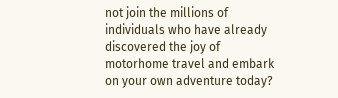not join the millions of individuals who have already discovered the joy of motorhome travel and embark on your own adventure today?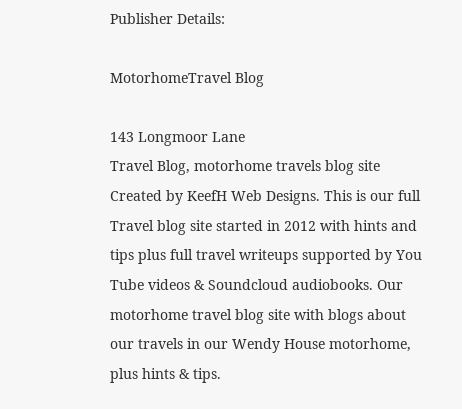Publisher Details:

MotorhomeTravel Blog

143 Longmoor Lane
Travel Blog, motorhome travels blog site Created by KeefH Web Designs. This is our full Travel blog site started in 2012 with hints and tips plus full travel writeups supported by You Tube videos & Soundcloud audiobooks. Our motorhome travel blog site with blogs about our travels in our Wendy House motorhome, plus hints & tips.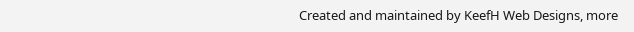Created and maintained by KeefH Web Designs, more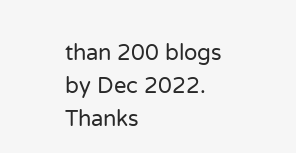than 200 blogs by Dec 2022. Thanks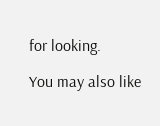for looking.

You may also like